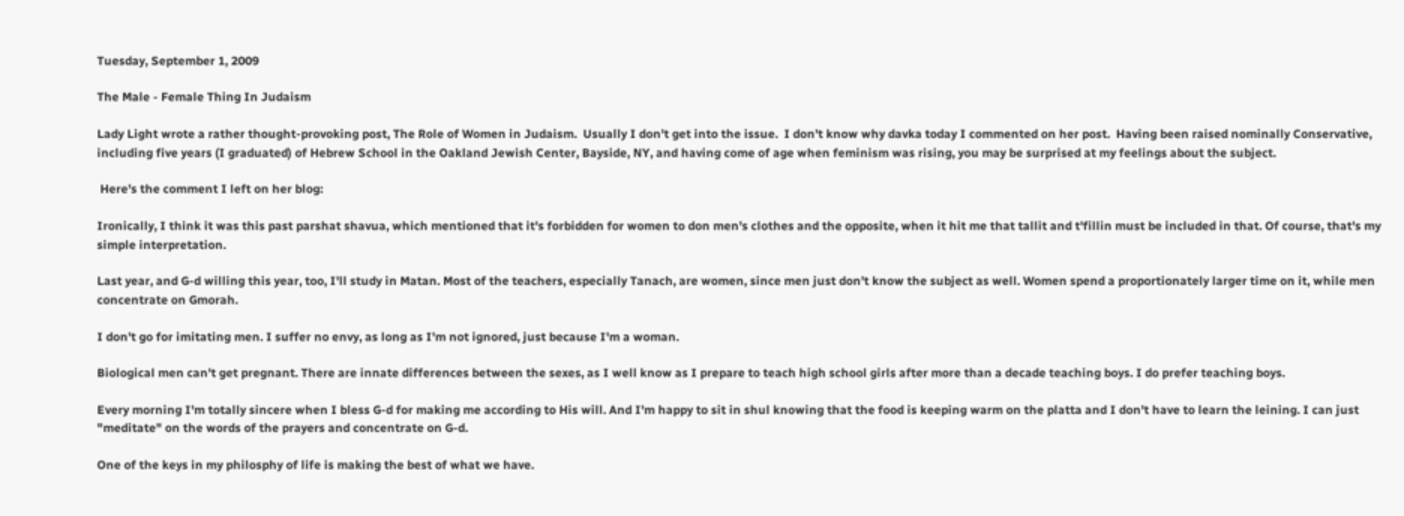Tuesday, September 1, 2009

The Male - Female Thing In Judaism

Lady Light wrote a rather thought-provoking post, The Role of Women in Judaism.  Usually I don't get into the issue.  I don't know why davka today I commented on her post.  Having been raised nominally Conservative, including five years (I graduated) of Hebrew School in the Oakland Jewish Center, Bayside, NY, and having come of age when feminism was rising, you may be surprised at my feelings about the subject.

 Here's the comment I left on her blog:

Ironically, I think it was this past parshat shavua, which mentioned that it's forbidden for women to don men's clothes and the opposite, when it hit me that tallit and t'fillin must be included in that. Of course, that's my simple interpretation.

Last year, and G-d willing this year, too, I'll study in Matan. Most of the teachers, especially Tanach, are women, since men just don't know the subject as well. Women spend a proportionately larger time on it, while men concentrate on Gmorah.

I don't go for imitating men. I suffer no envy, as long as I'm not ignored, just because I'm a woman.

Biological men can't get pregnant. There are innate differences between the sexes, as I well know as I prepare to teach high school girls after more than a decade teaching boys. I do prefer teaching boys.

Every morning I'm totally sincere when I bless G-d for making me according to His will. And I'm happy to sit in shul knowing that the food is keeping warm on the platta and I don't have to learn the leining. I can just "meditate" on the words of the prayers and concentrate on G-d.

One of the keys in my philosphy of life is making the best of what we have.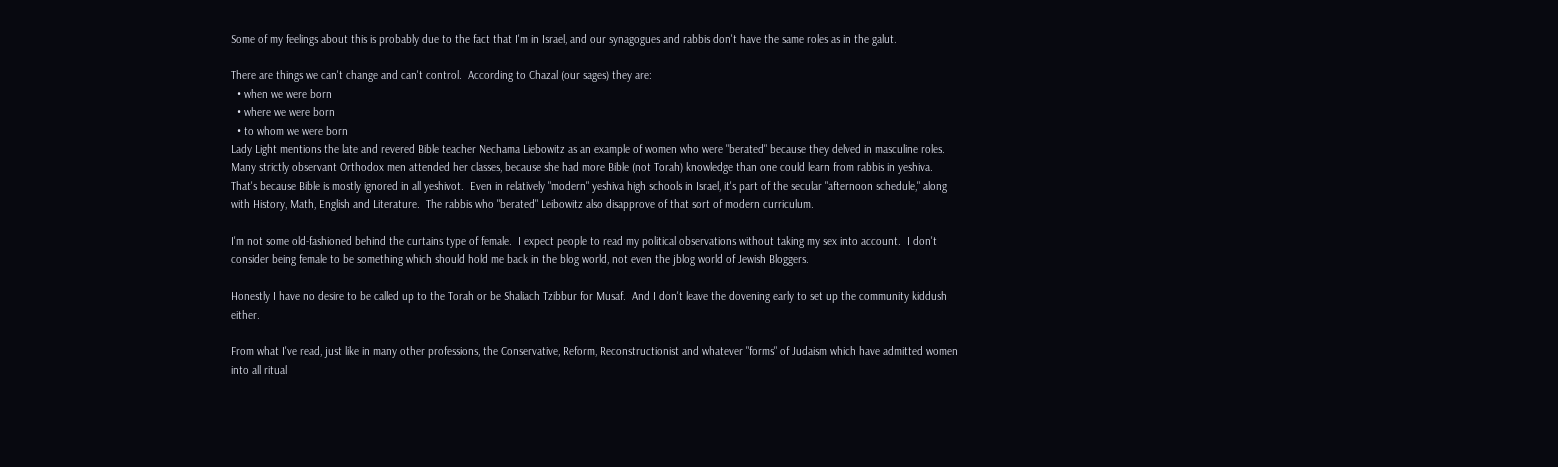Some of my feelings about this is probably due to the fact that I'm in Israel, and our synagogues and rabbis don't have the same roles as in the galut.

There are things we can't change and can't control.  According to Chazal (our sages) they are:
  • when we were born
  • where we were born
  • to whom we were born
Lady Light mentions the late and revered Bible teacher Nechama Liebowitz as an example of women who were "berated" because they delved in masculine roles.  Many strictly observant Orthodox men attended her classes, because she had more Bible (not Torah) knowledge than one could learn from rabbis in yeshiva.  That's because Bible is mostly ignored in all yeshivot.  Even in relatively "modern" yeshiva high schools in Israel, it's part of the secular "afternoon schedule," along with History, Math, English and Literature.  The rabbis who "berated" Leibowitz also disapprove of that sort of modern curriculum.

I'm not some old-fashioned behind the curtains type of female.  I expect people to read my political observations without taking my sex into account.  I don't consider being female to be something which should hold me back in the blog world, not even the jblog world of Jewish Bloggers.

Honestly I have no desire to be called up to the Torah or be Shaliach Tzibbur for Musaf.  And I don't leave the dovening early to set up the community kiddush either.

From what I've read, just like in many other professions, the Conservative, Reform, Reconstructionist and whatever "forms" of Judaism which have admitted women into all ritual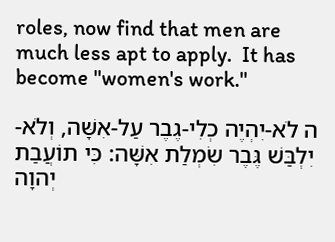roles, now find that men are much less apt to apply.  It has become "women's work."

ה לֹא-יִהְיֶה כְלִי-גֶבֶר עַל-אִשָּׁה, וְלֹא-יִלְבַּשׁ גֶּבֶר שִׂמְלַת אִשָּׁה: כִּי תוֹעֲבַת יְהוָה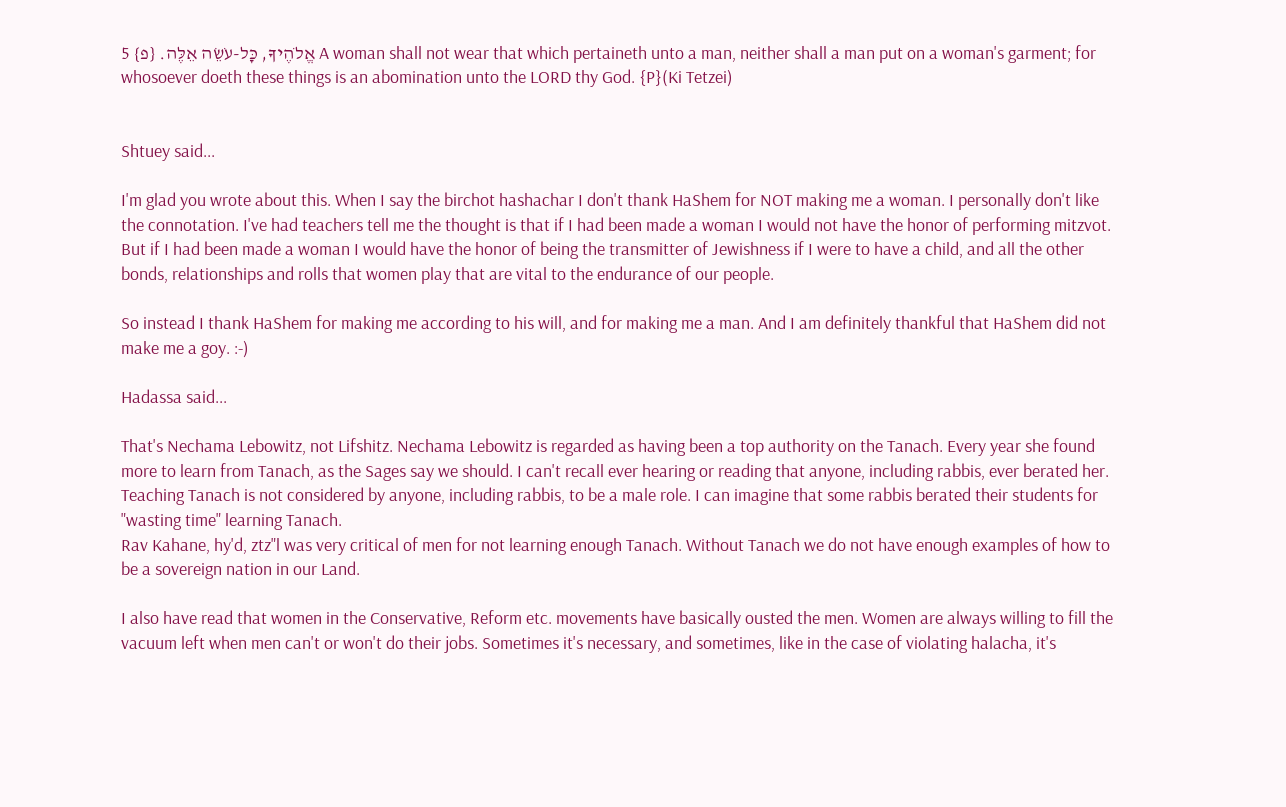אֱלֹהֶיךָ, כָּל-עֹשֵׂה אֵלֶּה. {פ} 5 A woman shall not wear that which pertaineth unto a man, neither shall a man put on a woman's garment; for whosoever doeth these things is an abomination unto the LORD thy God. {P}(Ki Tetzei)


Shtuey said...

I'm glad you wrote about this. When I say the birchot hashachar I don't thank HaShem for NOT making me a woman. I personally don't like the connotation. I've had teachers tell me the thought is that if I had been made a woman I would not have the honor of performing mitzvot. But if I had been made a woman I would have the honor of being the transmitter of Jewishness if I were to have a child, and all the other bonds, relationships and rolls that women play that are vital to the endurance of our people.

So instead I thank HaShem for making me according to his will, and for making me a man. And I am definitely thankful that HaShem did not make me a goy. :-)

Hadassa said...

That's Nechama Lebowitz, not Lifshitz. Nechama Lebowitz is regarded as having been a top authority on the Tanach. Every year she found more to learn from Tanach, as the Sages say we should. I can't recall ever hearing or reading that anyone, including rabbis, ever berated her. Teaching Tanach is not considered by anyone, including rabbis, to be a male role. I can imagine that some rabbis berated their students for "wasting time" learning Tanach.
Rav Kahane, hy'd, ztz"l was very critical of men for not learning enough Tanach. Without Tanach we do not have enough examples of how to be a sovereign nation in our Land.

I also have read that women in the Conservative, Reform etc. movements have basically ousted the men. Women are always willing to fill the vacuum left when men can't or won't do their jobs. Sometimes it's necessary, and sometimes, like in the case of violating halacha, it's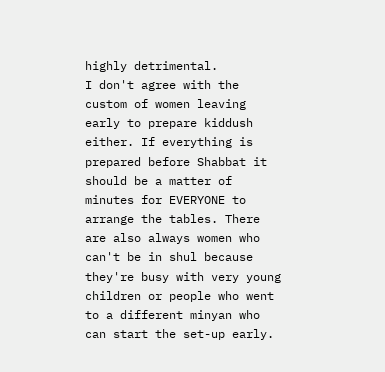highly detrimental.
I don't agree with the custom of women leaving early to prepare kiddush either. If everything is prepared before Shabbat it should be a matter of minutes for EVERYONE to arrange the tables. There are also always women who can't be in shul because they're busy with very young children or people who went to a different minyan who can start the set-up early.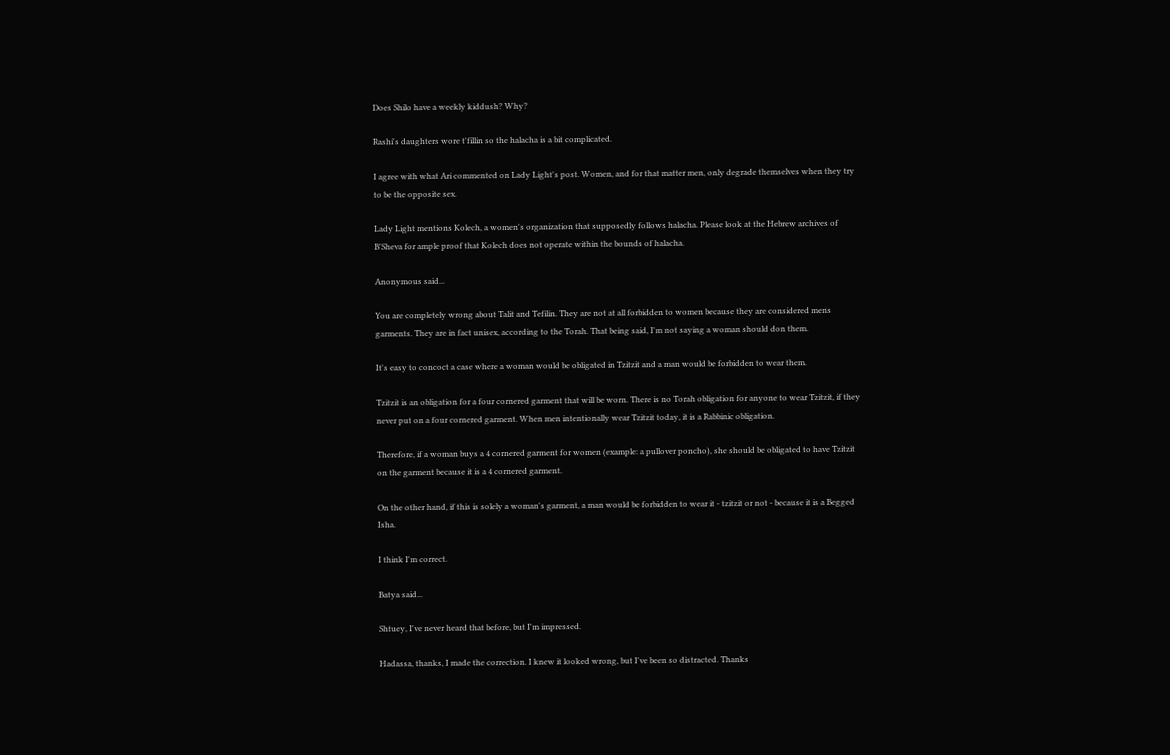Does Shilo have a weekly kiddush? Why?

Rashi's daughters wore t'fillin so the halacha is a bit complicated.

I agree with what Ari commented on Lady Light's post. Women, and for that matter men, only degrade themselves when they try to be the opposite sex.

Lady Light mentions Kolech, a women's organization that supposedly follows halacha. Please look at the Hebrew archives of B'Sheva for ample proof that Kolech does not operate within the bounds of halacha.

Anonymous said...

You are completely wrong about Talit and Tefilin. They are not at all forbidden to women because they are considered mens garments. They are in fact unisex, according to the Torah. That being said, I'm not saying a woman should don them.

It's easy to concoct a case where a woman would be obligated in Tzitzit and a man would be forbidden to wear them.

Tzitzit is an obligation for a four cornered garment that will be worn. There is no Torah obligation for anyone to wear Tzitzit, if they never put on a four cornered garment. When men intentionally wear Tzitzit today, it is a Rabbinic obligation.

Therefore, if a woman buys a 4 cornered garment for women (example: a pullover poncho), she should be obligated to have Tzitzit on the garment because it is a 4 cornered garment.

On the other hand, if this is solely a woman's garment, a man would be forbidden to wear it - tzitzit or not - because it is a Begged Isha.

I think I'm correct.

Batya said...

Shtuey, I've never heard that before, but I'm impressed.

Hadassa, thanks, I made the correction. I knew it looked wrong, but I've been so distracted. Thanks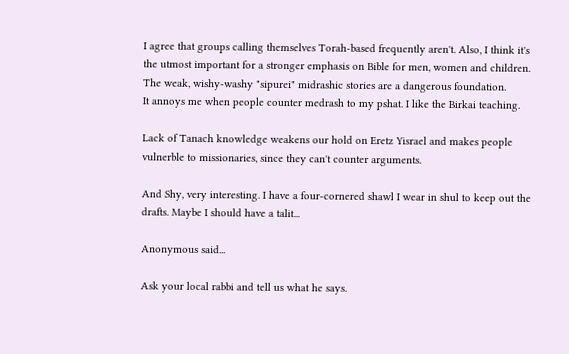I agree that groups calling themselves Torah-based frequently aren't. Also, I think it's the utmost important for a stronger emphasis on Bible for men, women and children. The weak, wishy-washy "sipurei" midrashic stories are a dangerous foundation.
It annoys me when people counter medrash to my pshat. I like the Birkai teaching.

Lack of Tanach knowledge weakens our hold on Eretz Yisrael and makes people vulnerble to missionaries, since they can't counter arguments.

And Shy, very interesting. I have a four-cornered shawl I wear in shul to keep out the drafts. Maybe I should have a talit...

Anonymous said...

Ask your local rabbi and tell us what he says.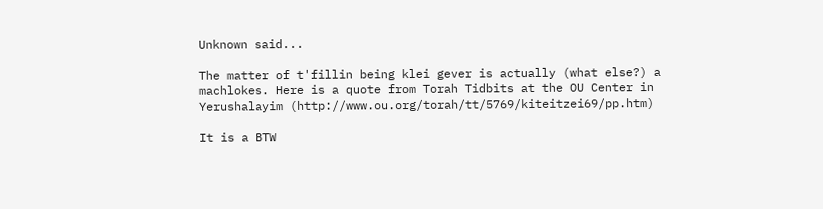Unknown said...

The matter of t'fillin being klei gever is actually (what else?) a machlokes. Here is a quote from Torah Tidbits at the OU Center in Yerushalayim (http://www.ou.org/torah/tt/5769/kiteitzei69/pp.htm)

It is a BTW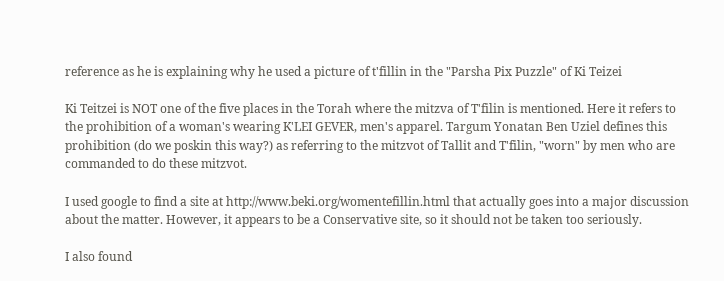reference as he is explaining why he used a picture of t'fillin in the "Parsha Pix Puzzle" of Ki Teizei

Ki Teitzei is NOT one of the five places in the Torah where the mitzva of T'filin is mentioned. Here it refers to the prohibition of a woman's wearing K'LEI GEVER, men's apparel. Targum Yonatan Ben Uziel defines this prohibition (do we poskin this way?) as referring to the mitzvot of Tallit and T'filin, "worn" by men who are commanded to do these mitzvot.

I used google to find a site at http://www.beki.org/womentefillin.html that actually goes into a major discussion about the matter. However, it appears to be a Conservative site, so it should not be taken too seriously.

I also found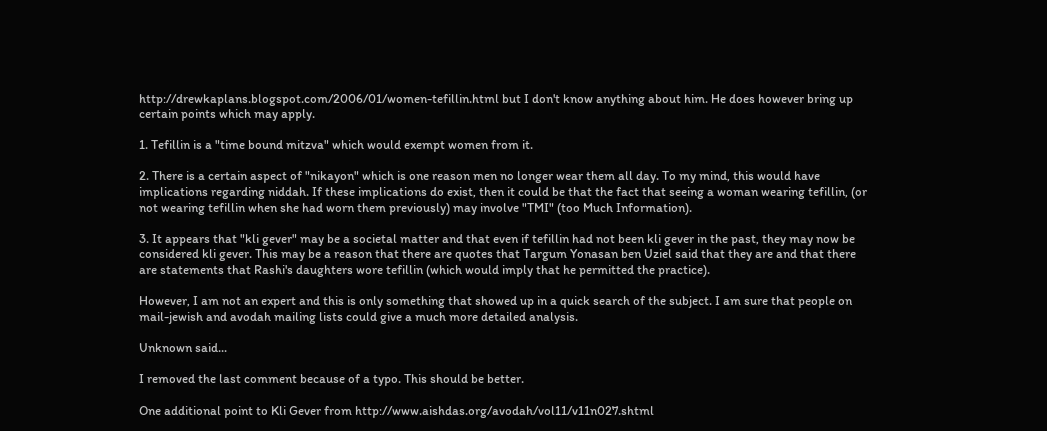http://drewkaplans.blogspot.com/2006/01/women-tefillin.html but I don't know anything about him. He does however bring up certain points which may apply.

1. Tefillin is a "time bound mitzva" which would exempt women from it.

2. There is a certain aspect of "nikayon" which is one reason men no longer wear them all day. To my mind, this would have implications regarding niddah. If these implications do exist, then it could be that the fact that seeing a woman wearing tefillin, (or not wearing tefillin when she had worn them previously) may involve "TMI" (too Much Information).

3. It appears that "kli gever" may be a societal matter and that even if tefillin had not been kli gever in the past, they may now be considered kli gever. This may be a reason that there are quotes that Targum Yonasan ben Uziel said that they are and that there are statements that Rashi's daughters wore tefillin (which would imply that he permitted the practice).

However, I am not an expert and this is only something that showed up in a quick search of the subject. I am sure that people on mail-jewish and avodah mailing lists could give a much more detailed analysis.

Unknown said...

I removed the last comment because of a typo. This should be better.

One additional point to Kli Gever from http://www.aishdas.org/avodah/vol11/v11n027.shtml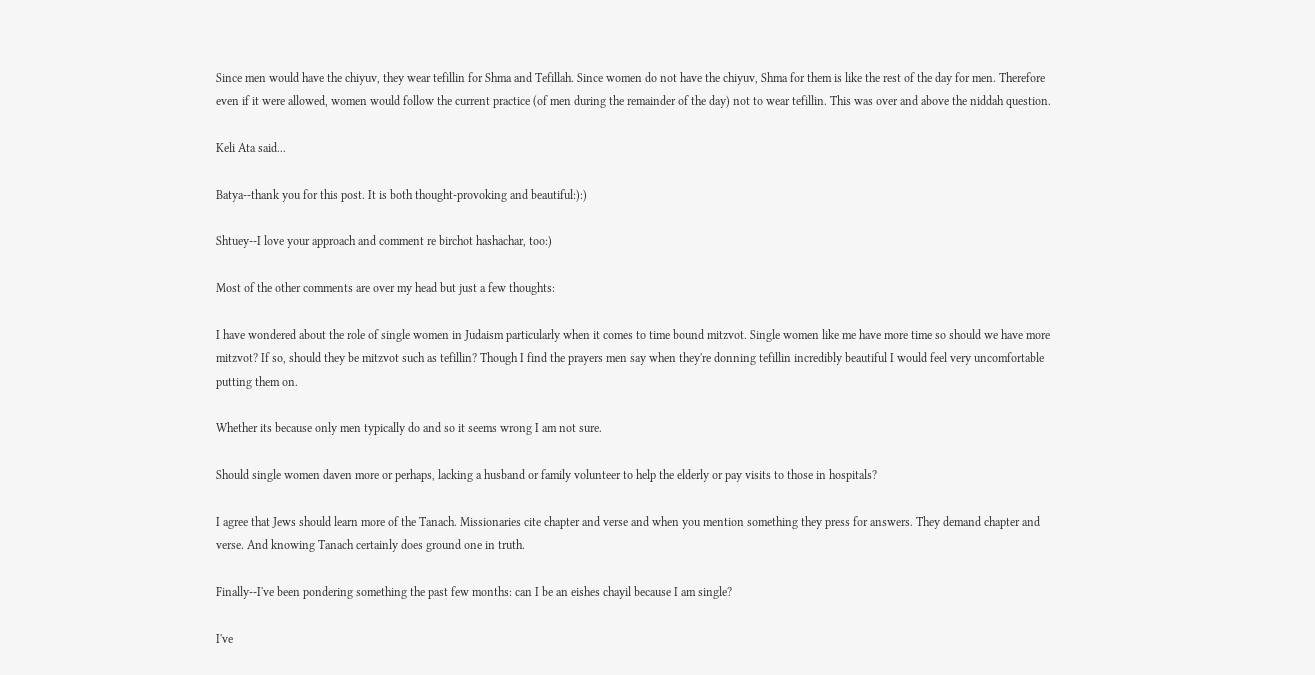Since men would have the chiyuv, they wear tefillin for Shma and Tefillah. Since women do not have the chiyuv, Shma for them is like the rest of the day for men. Therefore even if it were allowed, women would follow the current practice (of men during the remainder of the day) not to wear tefillin. This was over and above the niddah question.

Keli Ata said...

Batya--thank you for this post. It is both thought-provoking and beautiful:):)

Shtuey--I love your approach and comment re birchot hashachar, too:)

Most of the other comments are over my head but just a few thoughts:

I have wondered about the role of single women in Judaism particularly when it comes to time bound mitzvot. Single women like me have more time so should we have more mitzvot? If so, should they be mitzvot such as tefillin? Though I find the prayers men say when they're donning tefillin incredibly beautiful I would feel very uncomfortable putting them on.

Whether its because only men typically do and so it seems wrong I am not sure.

Should single women daven more or perhaps, lacking a husband or family volunteer to help the elderly or pay visits to those in hospitals?

I agree that Jews should learn more of the Tanach. Missionaries cite chapter and verse and when you mention something they press for answers. They demand chapter and verse. And knowing Tanach certainly does ground one in truth.

Finally--I've been pondering something the past few months: can I be an eishes chayil because I am single?

I've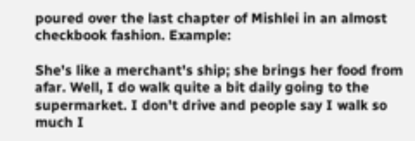poured over the last chapter of Mishlei in an almost checkbook fashion. Example:

She's like a merchant's ship; she brings her food from afar. Well, I do walk quite a bit daily going to the supermarket. I don't drive and people say I walk so much I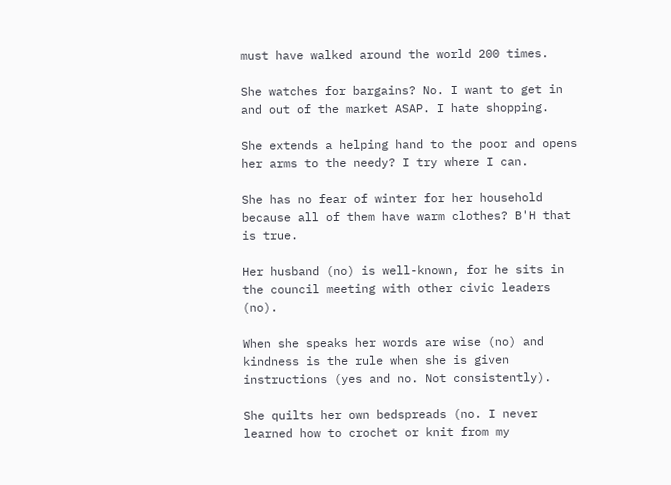must have walked around the world 200 times.

She watches for bargains? No. I want to get in and out of the market ASAP. I hate shopping.

She extends a helping hand to the poor and opens her arms to the needy? I try where I can.

She has no fear of winter for her household because all of them have warm clothes? B'H that is true.

Her husband (no) is well-known, for he sits in the council meeting with other civic leaders (no).

When she speaks her words are wise (no) and kindness is the rule when she is given instructions (yes and no. Not consistently).

She quilts her own bedspreads (no. I never learned how to crochet or knit from my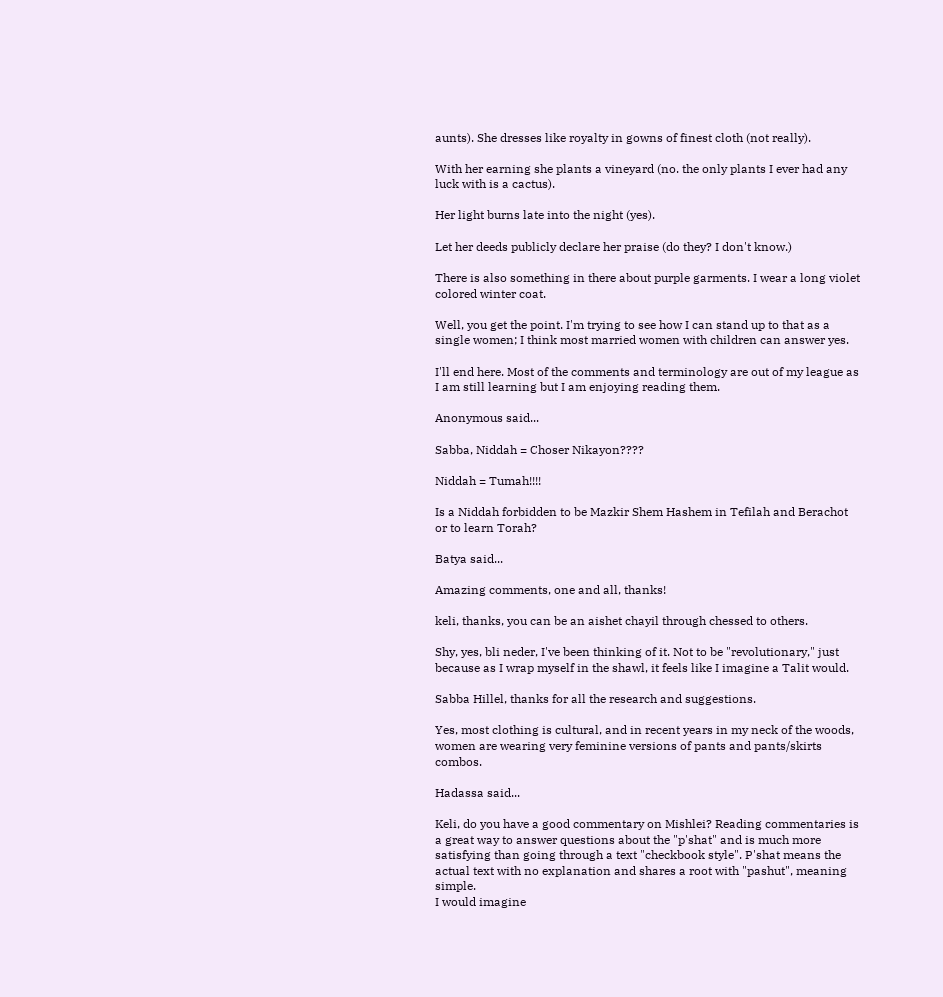aunts). She dresses like royalty in gowns of finest cloth (not really).

With her earning she plants a vineyard (no. the only plants I ever had any luck with is a cactus).

Her light burns late into the night (yes).

Let her deeds publicly declare her praise (do they? I don't know.)

There is also something in there about purple garments. I wear a long violet colored winter coat.

Well, you get the point. I'm trying to see how I can stand up to that as a single women; I think most married women with children can answer yes.

I'll end here. Most of the comments and terminology are out of my league as I am still learning but I am enjoying reading them.

Anonymous said...

Sabba, Niddah = Choser Nikayon????

Niddah = Tumah!!!!

Is a Niddah forbidden to be Mazkir Shem Hashem in Tefilah and Berachot or to learn Torah?

Batya said...

Amazing comments, one and all, thanks!

keli, thanks, you can be an aishet chayil through chessed to others.

Shy, yes, bli neder, I've been thinking of it. Not to be "revolutionary," just because as I wrap myself in the shawl, it feels like I imagine a Talit would.

Sabba Hillel, thanks for all the research and suggestions.

Yes, most clothing is cultural, and in recent years in my neck of the woods, women are wearing very feminine versions of pants and pants/skirts combos.

Hadassa said...

Keli, do you have a good commentary on Mishlei? Reading commentaries is a great way to answer questions about the "p'shat" and is much more satisfying than going through a text "checkbook style". P'shat means the actual text with no explanation and shares a root with "pashut", meaning simple.
I would imagine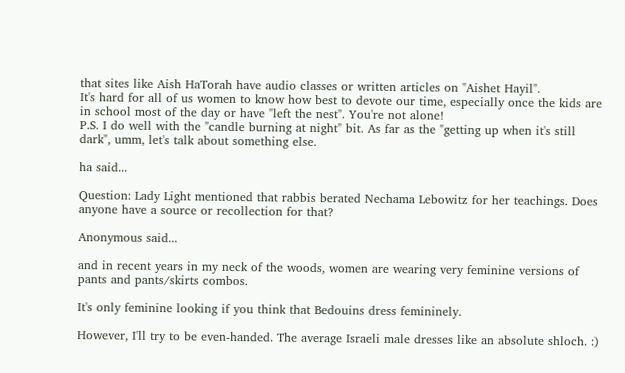that sites like Aish HaTorah have audio classes or written articles on "Aishet Hayil".
It's hard for all of us women to know how best to devote our time, especially once the kids are in school most of the day or have "left the nest". You're not alone!
P.S. I do well with the "candle burning at night" bit. As far as the "getting up when it's still dark", umm, let's talk about something else.

ha said...

Question: Lady Light mentioned that rabbis berated Nechama Lebowitz for her teachings. Does anyone have a source or recollection for that?

Anonymous said...

and in recent years in my neck of the woods, women are wearing very feminine versions of pants and pants/skirts combos.

It's only feminine looking if you think that Bedouins dress femininely.

However, I'll try to be even-handed. The average Israeli male dresses like an absolute shloch. :)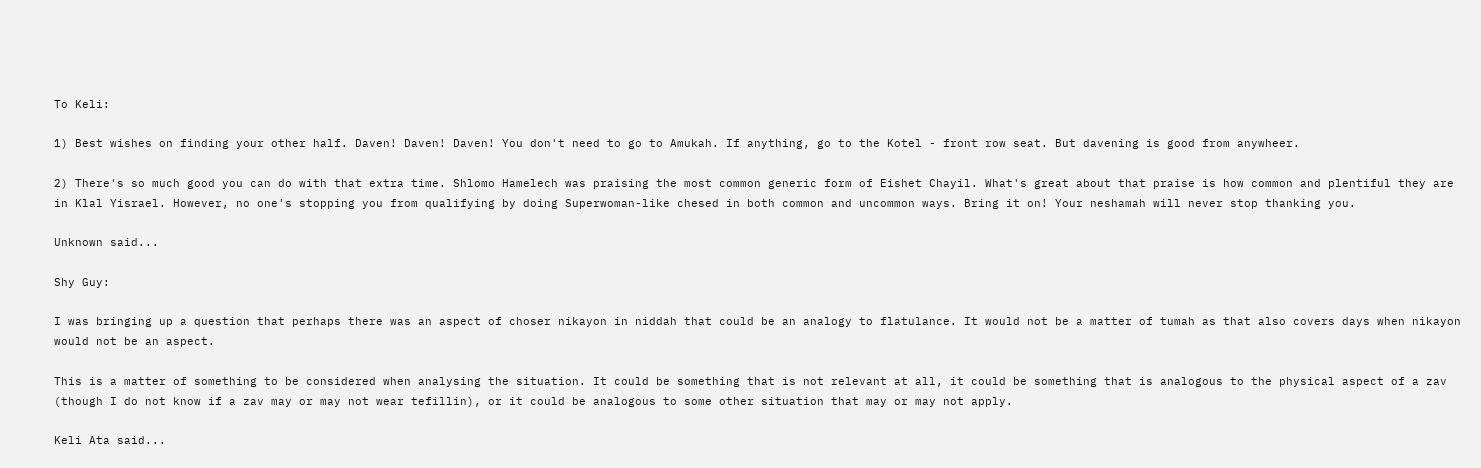To Keli:

1) Best wishes on finding your other half. Daven! Daven! Daven! You don't need to go to Amukah. If anything, go to the Kotel - front row seat. But davening is good from anywheer.

2) There's so much good you can do with that extra time. Shlomo Hamelech was praising the most common generic form of Eishet Chayil. What's great about that praise is how common and plentiful they are in Klal Yisrael. However, no one's stopping you from qualifying by doing Superwoman-like chesed in both common and uncommon ways. Bring it on! Your neshamah will never stop thanking you.

Unknown said...

Shy Guy:

I was bringing up a question that perhaps there was an aspect of choser nikayon in niddah that could be an analogy to flatulance. It would not be a matter of tumah as that also covers days when nikayon would not be an aspect.

This is a matter of something to be considered when analysing the situation. It could be something that is not relevant at all, it could be something that is analogous to the physical aspect of a zav (though I do not know if a zav may or may not wear tefillin), or it could be analogous to some other situation that may or may not apply.

Keli Ata said...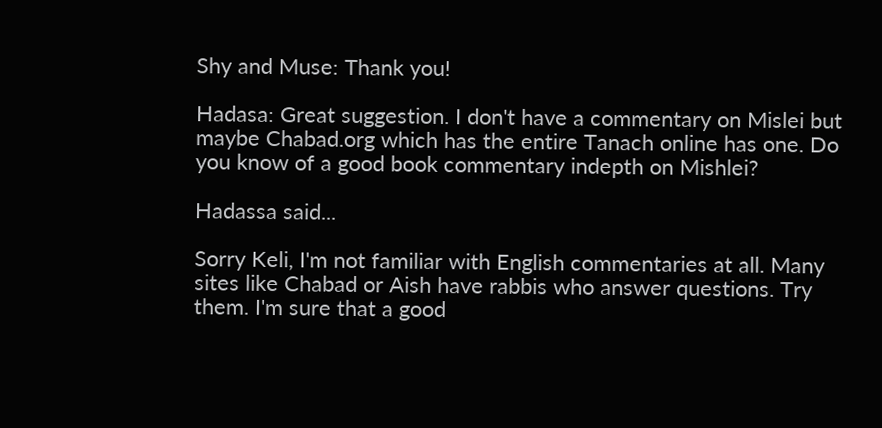Shy and Muse: Thank you!

Hadasa: Great suggestion. I don't have a commentary on Mislei but maybe Chabad.org which has the entire Tanach online has one. Do you know of a good book commentary indepth on Mishlei?

Hadassa said...

Sorry Keli, I'm not familiar with English commentaries at all. Many sites like Chabad or Aish have rabbis who answer questions. Try them. I'm sure that a good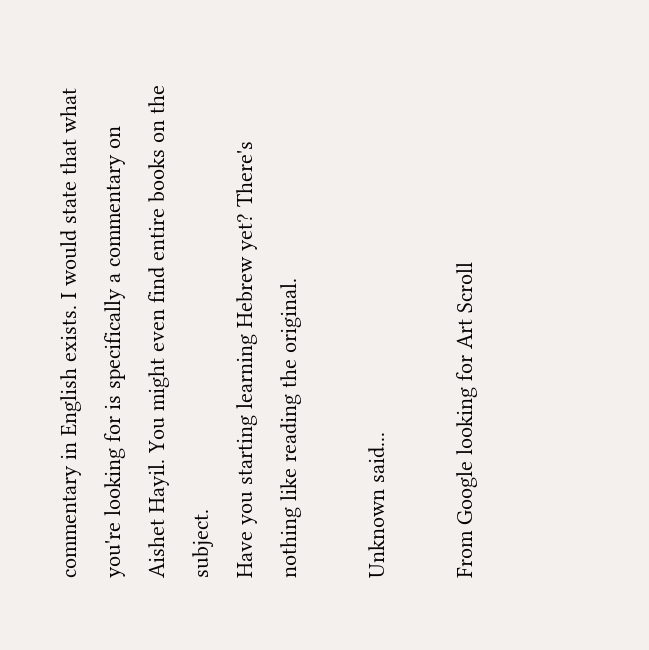commentary in English exists. I would state that what you're looking for is specifically a commentary on Aishet Hayil. You might even find entire books on the subject.
Have you starting learning Hebrew yet? There's nothing like reading the original.

Unknown said...

From Google looking for Art Scroll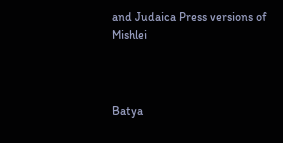and Judaica Press versions of Mishlei



Batya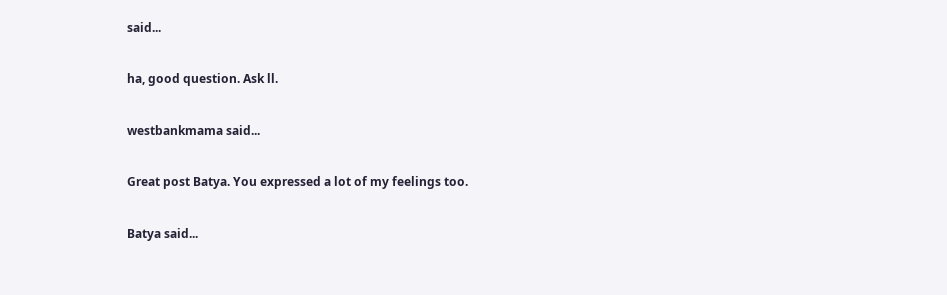said...

ha, good question. Ask ll.

westbankmama said...

Great post Batya. You expressed a lot of my feelings too.

Batya said...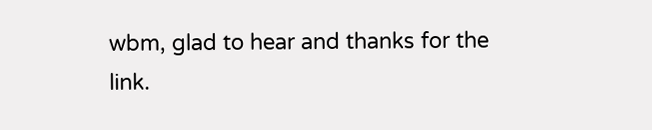wbm, glad to hear and thanks for the link.